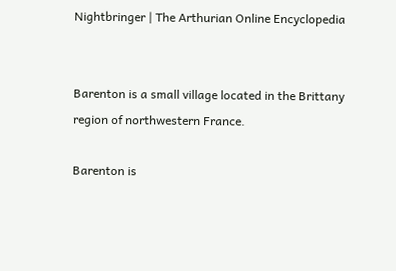Nightbringer | The Arthurian Online Encyclopedia


Barenton is a small village located in the Brittany region of northwestern France.

Barenton is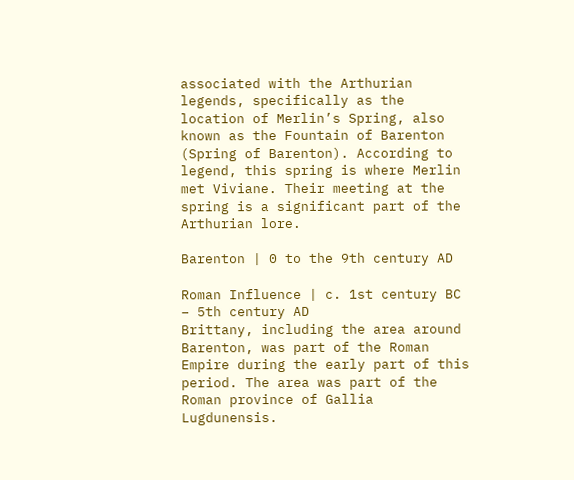associated with the Arthurian legends, specifically as the location of Merlin’s Spring, also known as the Fountain of Barenton (Spring of Barenton). According to legend, this spring is where Merlin met Viviane. Their meeting at the spring is a significant part of the Arthurian lore.

Barenton | 0 to the 9th century AD

Roman Influence | c. 1st century BC – 5th century AD
Brittany, including the area around Barenton, was part of the Roman Empire during the early part of this period. The area was part of the Roman province of Gallia Lugdunensis.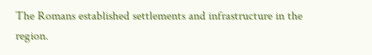The Romans established settlements and infrastructure in the region.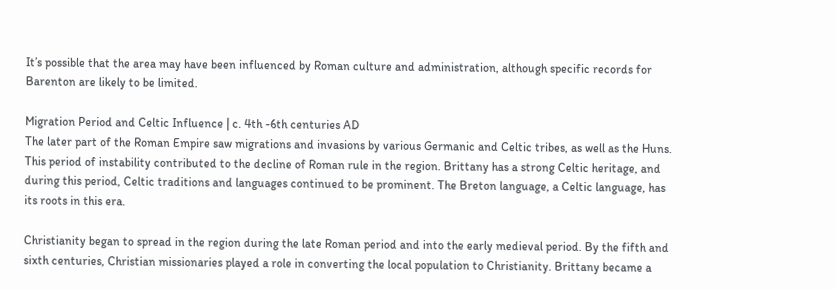It’s possible that the area may have been influenced by Roman culture and administration, although specific records for Barenton are likely to be limited.

Migration Period and Celtic Influence | c. 4th -6th centuries AD
The later part of the Roman Empire saw migrations and invasions by various Germanic and Celtic tribes, as well as the Huns. This period of instability contributed to the decline of Roman rule in the region. Brittany has a strong Celtic heritage, and during this period, Celtic traditions and languages continued to be prominent. The Breton language, a Celtic language, has its roots in this era.

Christianity began to spread in the region during the late Roman period and into the early medieval period. By the fifth and sixth centuries, Christian missionaries played a role in converting the local population to Christianity. Brittany became a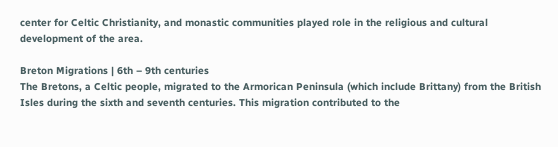center for Celtic Christianity, and monastic communities played role in the religious and cultural development of the area.

Breton Migrations | 6th – 9th centuries
The Bretons, a Celtic people, migrated to the Armorican Peninsula (which include Brittany) from the British Isles during the sixth and seventh centuries. This migration contributed to the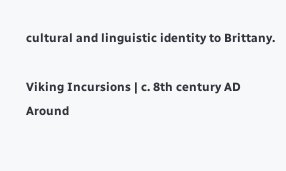cultural and linguistic identity to Brittany.

Viking Incursions | c. 8th century AD
Around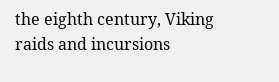the eighth century, Viking raids and incursions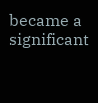became a significant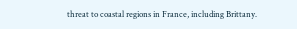threat to coastal regions in France, including Brittany.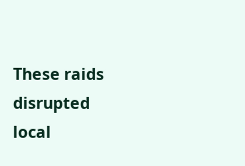These raids disrupted local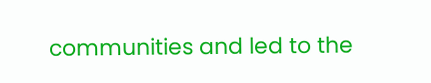communities and led to the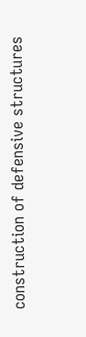construction of defensive structures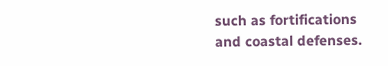such as fortifications and coastal defenses.